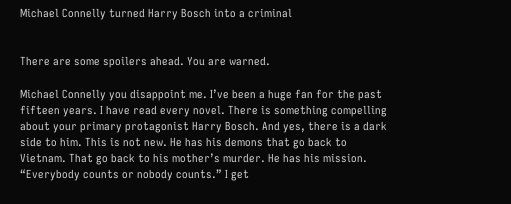Michael Connelly turned Harry Bosch into a criminal


There are some spoilers ahead. You are warned.

Michael Connelly you disappoint me. I’ve been a huge fan for the past fifteen years. I have read every novel. There is something compelling about your primary protagonist Harry Bosch. And yes, there is a dark side to him. This is not new. He has his demons that go back to Vietnam. That go back to his mother’s murder. He has his mission. “Everybody counts or nobody counts.” I get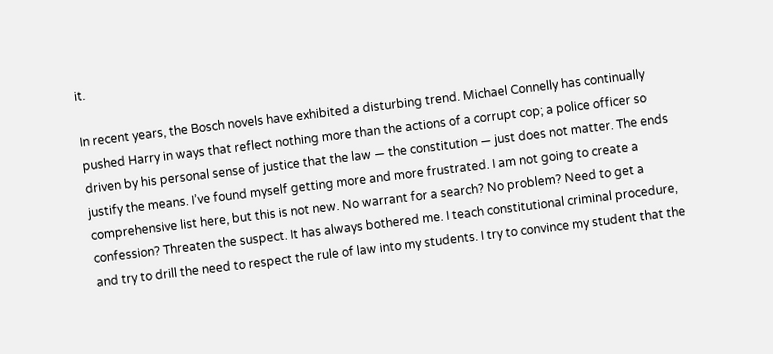it.

In recent years, the Bosch novels have exhibited a disturbing trend. Michael Connelly has continually pushed Harry in ways that reflect nothing more than the actions of a corrupt cop; a police officer so driven by his personal sense of justice that the law — the constitution — just does not matter. The ends justify the means. I’ve found myself getting more and more frustrated. I am not going to create a comprehensive list here, but this is not new. No warrant for a search? No problem? Need to get a confession? Threaten the suspect. It has always bothered me. I teach constitutional criminal procedure, and try to drill the need to respect the rule of law into my students. I try to convince my student that the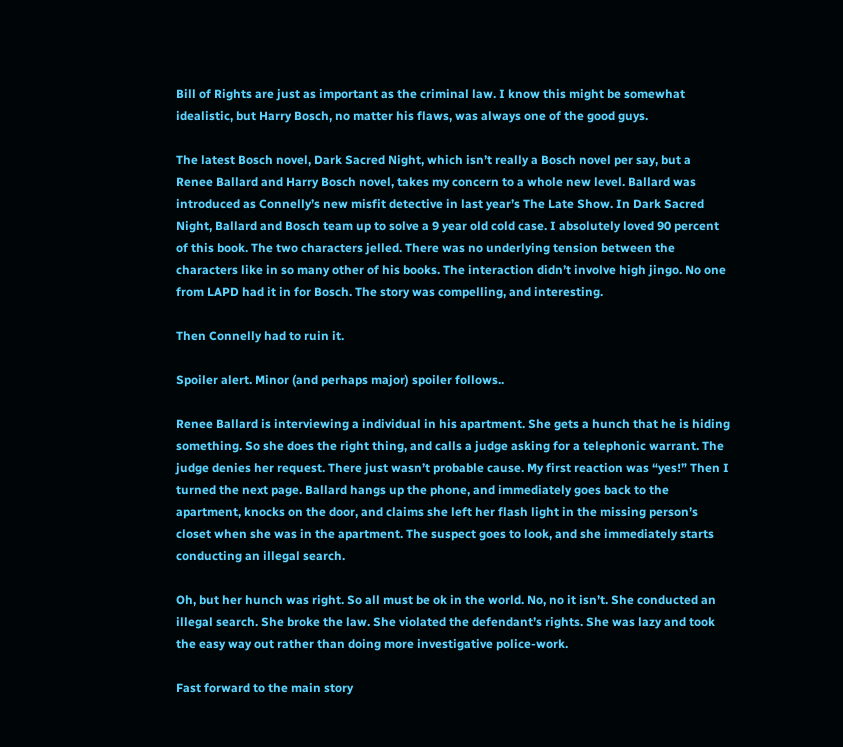Bill of Rights are just as important as the criminal law. I know this might be somewhat idealistic, but Harry Bosch, no matter his flaws, was always one of the good guys.

The latest Bosch novel, Dark Sacred Night, which isn’t really a Bosch novel per say, but a Renee Ballard and Harry Bosch novel, takes my concern to a whole new level. Ballard was introduced as Connelly’s new misfit detective in last year’s The Late Show. In Dark Sacred Night, Ballard and Bosch team up to solve a 9 year old cold case. I absolutely loved 90 percent of this book. The two characters jelled. There was no underlying tension between the characters like in so many other of his books. The interaction didn’t involve high jingo. No one from LAPD had it in for Bosch. The story was compelling, and interesting.

Then Connelly had to ruin it.

Spoiler alert. Minor (and perhaps major) spoiler follows..

Renee Ballard is interviewing a individual in his apartment. She gets a hunch that he is hiding something. So she does the right thing, and calls a judge asking for a telephonic warrant. The judge denies her request. There just wasn’t probable cause. My first reaction was “yes!” Then I turned the next page. Ballard hangs up the phone, and immediately goes back to the apartment, knocks on the door, and claims she left her flash light in the missing person’s closet when she was in the apartment. The suspect goes to look, and she immediately starts conducting an illegal search.

Oh, but her hunch was right. So all must be ok in the world. No, no it isn’t. She conducted an illegal search. She broke the law. She violated the defendant’s rights. She was lazy and took the easy way out rather than doing more investigative police-work.

Fast forward to the main story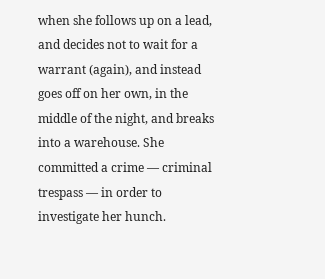when she follows up on a lead, and decides not to wait for a warrant (again), and instead goes off on her own, in the middle of the night, and breaks into a warehouse. She committed a crime — criminal trespass — in order to investigate her hunch.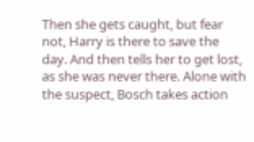Then she gets caught, but fear not, Harry is there to save the day. And then tells her to get lost, as she was never there. Alone with the suspect, Bosch takes action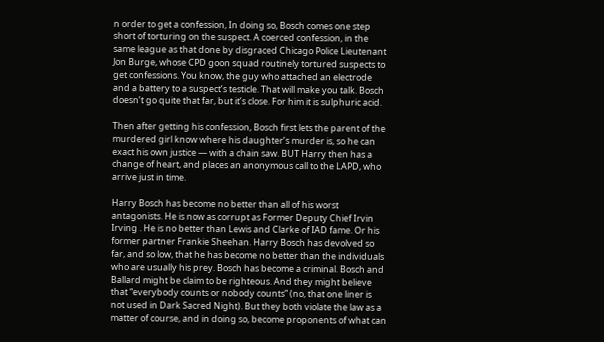n order to get a confession, In doing so, Bosch comes one step short of torturing on the suspect. A coerced confession, in the same league as that done by disgraced Chicago Police Lieutenant Jon Burge, whose CPD goon squad routinely tortured suspects to get confessions. You know, the guy who attached an electrode and a battery to a suspect’s testicle. That will make you talk. Bosch doesn’t go quite that far, but it’s close. For him it is sulphuric acid.

Then after getting his confession, Bosch first lets the parent of the murdered girl know where his daughter’s murder is, so he can exact his own justice — with a chain saw. BUT Harry then has a change of heart, and places an anonymous call to the LAPD, who arrive just in time.

Harry Bosch has become no better than all of his worst antagonists. He is now as corrupt as Former Deputy Chief Irvin Irving . He is no better than Lewis and Clarke of IAD fame. Or his former partner Frankie Sheehan. Harry Bosch has devolved so far, and so low, that he has become no better than the individuals who are usually his prey. Bosch has become a criminal. Bosch and Ballard might be claim to be righteous. And they might believe that “everybody counts or nobody counts” (no, that one liner is not used in Dark Sacred Night). But they both violate the law as a matter of course, and in doing so, become proponents of what can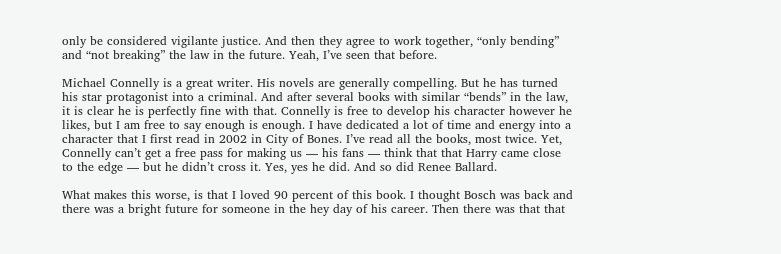only be considered vigilante justice. And then they agree to work together, “only bending” and “not breaking” the law in the future. Yeah, I’ve seen that before.

Michael Connelly is a great writer. His novels are generally compelling. But he has turned his star protagonist into a criminal. And after several books with similar “bends” in the law, it is clear he is perfectly fine with that. Connelly is free to develop his character however he likes, but I am free to say enough is enough. I have dedicated a lot of time and energy into a character that I first read in 2002 in City of Bones. I’ve read all the books, most twice. Yet, Connelly can’t get a free pass for making us — his fans — think that that Harry came close to the edge — but he didn’t cross it. Yes, yes he did. And so did Renee Ballard.

What makes this worse, is that I loved 90 percent of this book. I thought Bosch was back and there was a bright future for someone in the hey day of his career. Then there was that that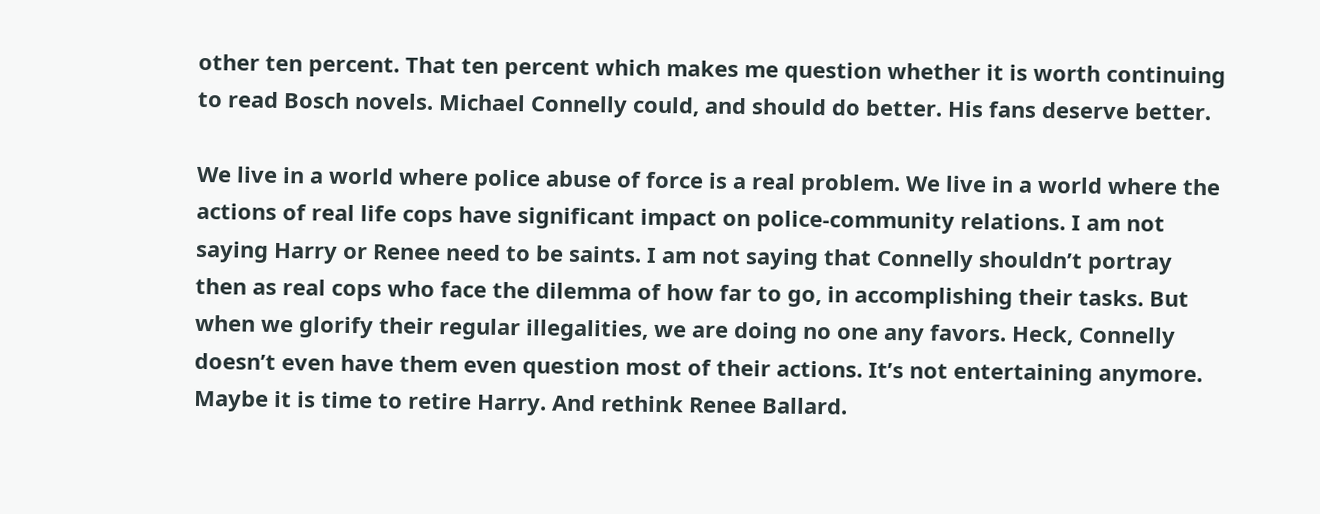other ten percent. That ten percent which makes me question whether it is worth continuing to read Bosch novels. Michael Connelly could, and should do better. His fans deserve better.

We live in a world where police abuse of force is a real problem. We live in a world where the actions of real life cops have significant impact on police-community relations. I am not saying Harry or Renee need to be saints. I am not saying that Connelly shouldn’t portray then as real cops who face the dilemma of how far to go, in accomplishing their tasks. But when we glorify their regular illegalities, we are doing no one any favors. Heck, Connelly doesn’t even have them even question most of their actions. It’s not entertaining anymore. Maybe it is time to retire Harry. And rethink Renee Ballard.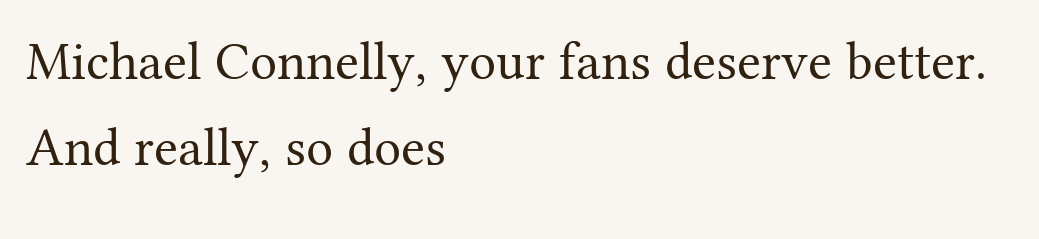Michael Connelly, your fans deserve better. And really, so does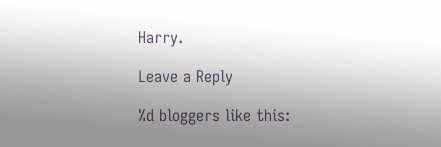Harry.

Leave a Reply

%d bloggers like this: